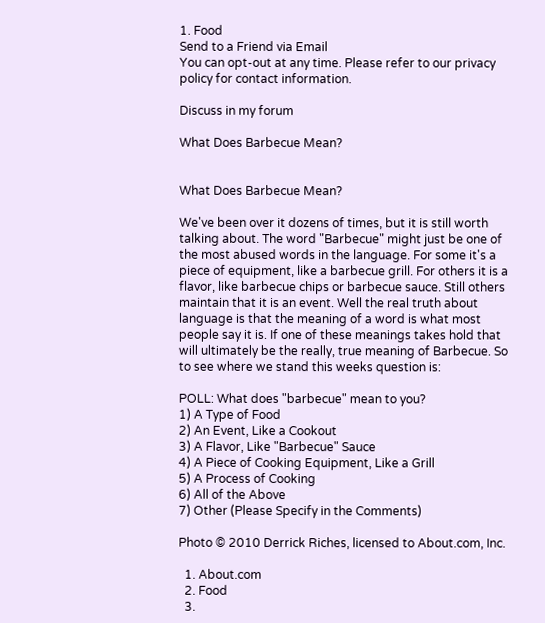1. Food
Send to a Friend via Email
You can opt-out at any time. Please refer to our privacy policy for contact information.

Discuss in my forum

What Does Barbecue Mean?


What Does Barbecue Mean?

We've been over it dozens of times, but it is still worth talking about. The word "Barbecue" might just be one of the most abused words in the language. For some it's a piece of equipment, like a barbecue grill. For others it is a flavor, like barbecue chips or barbecue sauce. Still others maintain that it is an event. Well the real truth about language is that the meaning of a word is what most people say it is. If one of these meanings takes hold that will ultimately be the really, true meaning of Barbecue. So to see where we stand this weeks question is:

POLL: What does "barbecue" mean to you?
1) A Type of Food
2) An Event, Like a Cookout
3) A Flavor, Like "Barbecue" Sauce
4) A Piece of Cooking Equipment, Like a Grill
5) A Process of Cooking
6) All of the Above
7) Other (Please Specify in the Comments)

Photo © 2010 Derrick Riches, licensed to About.com, Inc.

  1. About.com
  2. Food
  3.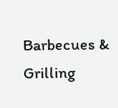Barbecues & Grilling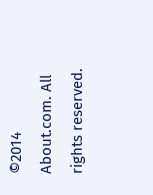©2014 About.com. All rights reserved.